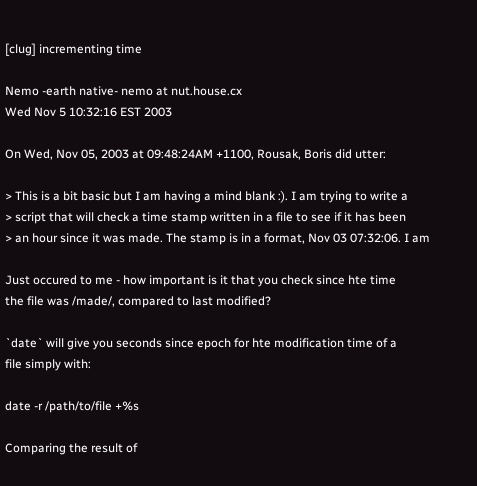[clug] incrementing time

Nemo -earth native- nemo at nut.house.cx
Wed Nov 5 10:32:16 EST 2003

On Wed, Nov 05, 2003 at 09:48:24AM +1100, Rousak, Boris did utter:

> This is a bit basic but I am having a mind blank :). I am trying to write a
> script that will check a time stamp written in a file to see if it has been
> an hour since it was made. The stamp is in a format, Nov 03 07:32:06. I am

Just occured to me - how important is it that you check since hte time
the file was /made/, compared to last modified?

`date` will give you seconds since epoch for hte modification time of a
file simply with:

date -r /path/to/file +%s

Comparing the result of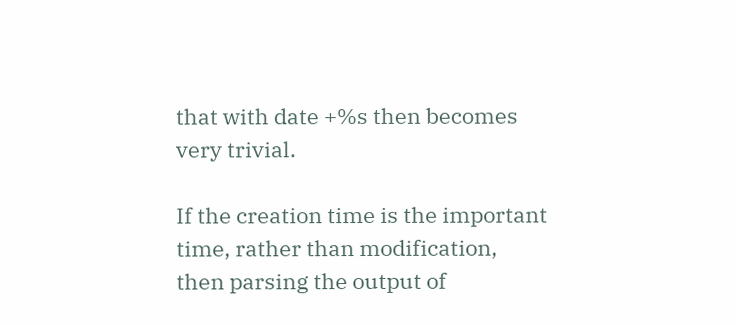that with date +%s then becomes very trivial.

If the creation time is the important time, rather than modification,
then parsing the output of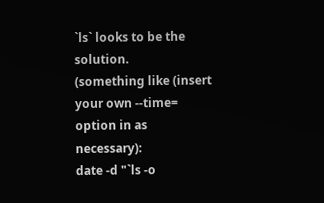`ls` looks to be the solution.
(something like (insert your own --time= option in as necessary):
date -d "`ls -o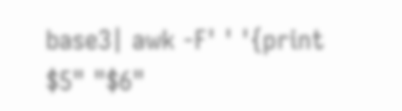base3| awk -F' ' '{print $5" "$6"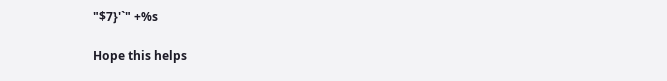"$7}'`" +%s

Hope this helps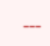---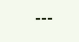---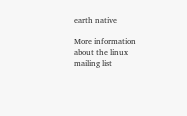earth native

More information about the linux mailing list